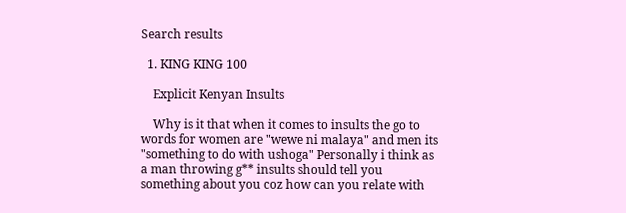Search results

  1. KING KING 100

    Explicit Kenyan Insults

    Why is it that when it comes to insults the go to words for women are "wewe ni malaya" and men its "something to do with ushoga" Personally i think as a man throwing g** insults should tell you something about you coz how can you relate with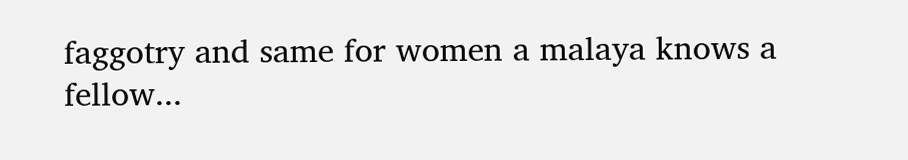faggotry and same for women a malaya knows a fellow...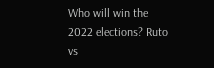Who will win the 2022 elections? Ruto vs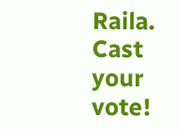Raila. Cast your vote!